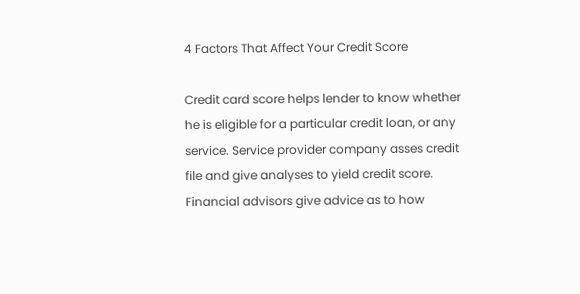4 Factors That Affect Your Credit Score

Credit card score helps lender to know whether he is eligible for a particular credit loan, or any service. Service provider company asses credit file and give analyses to yield credit score. Financial advisors give advice as to how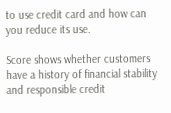to use credit card and how can you reduce its use.

Score shows whether customers have a history of financial stability and responsible credit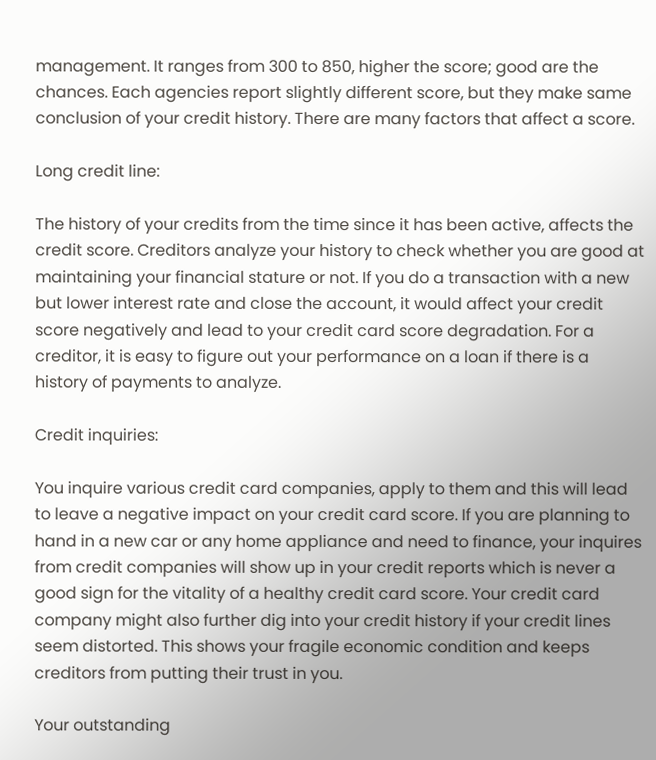management. It ranges from 300 to 850, higher the score; good are the chances. Each agencies report slightly different score, but they make same conclusion of your credit history. There are many factors that affect a score.

Long credit line:

The history of your credits from the time since it has been active, affects the credit score. Creditors analyze your history to check whether you are good at maintaining your financial stature or not. If you do a transaction with a new but lower interest rate and close the account, it would affect your credit score negatively and lead to your credit card score degradation. For a creditor, it is easy to figure out your performance on a loan if there is a history of payments to analyze.

Credit inquiries:

You inquire various credit card companies, apply to them and this will lead to leave a negative impact on your credit card score. If you are planning to hand in a new car or any home appliance and need to finance, your inquires from credit companies will show up in your credit reports which is never a good sign for the vitality of a healthy credit card score. Your credit card company might also further dig into your credit history if your credit lines seem distorted. This shows your fragile economic condition and keeps creditors from putting their trust in you.

Your outstanding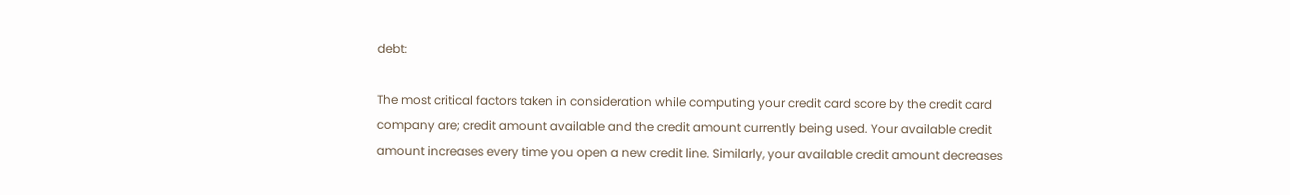debt:

The most critical factors taken in consideration while computing your credit card score by the credit card company are; credit amount available and the credit amount currently being used. Your available credit amount increases every time you open a new credit line. Similarly, your available credit amount decreases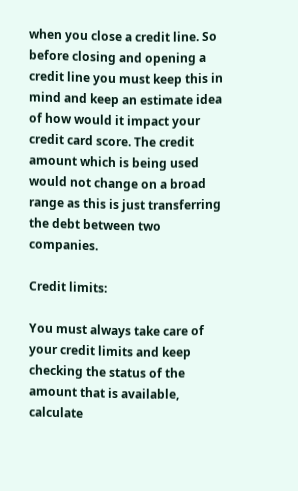when you close a credit line. So before closing and opening a credit line you must keep this in mind and keep an estimate idea of how would it impact your credit card score. The credit amount which is being used would not change on a broad range as this is just transferring the debt between two companies.

Credit limits:

You must always take care of your credit limits and keep checking the status of the amount that is available, calculate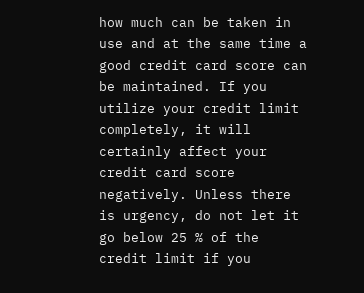how much can be taken in use and at the same time a good credit card score can be maintained. If you utilize your credit limit completely, it will certainly affect your credit card score negatively. Unless there is urgency, do not let it go below 25 % of the credit limit if you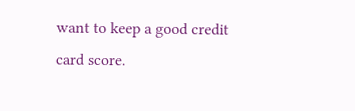want to keep a good credit card score.